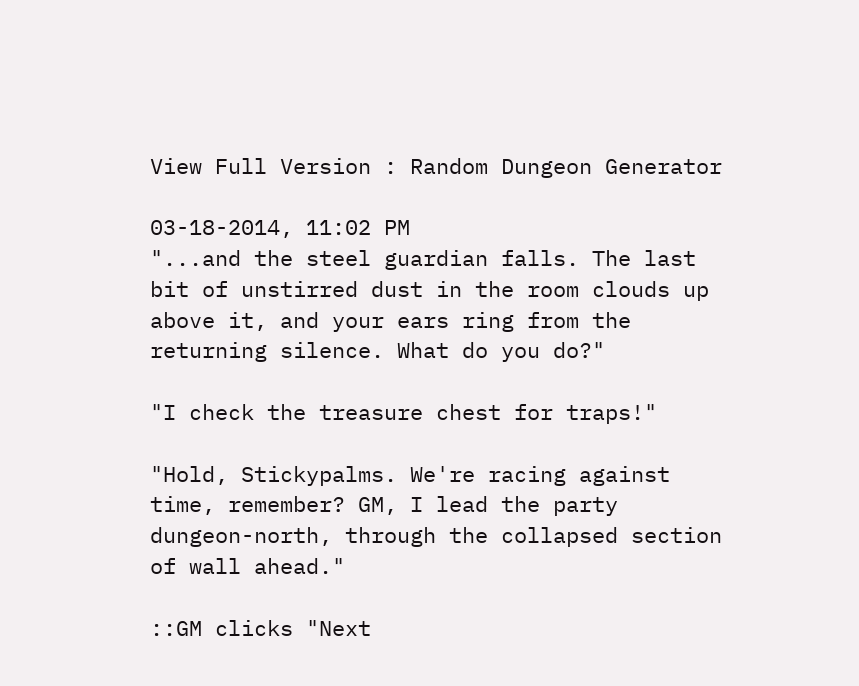View Full Version : Random Dungeon Generator

03-18-2014, 11:02 PM
"...and the steel guardian falls. The last bit of unstirred dust in the room clouds up above it, and your ears ring from the returning silence. What do you do?"

"I check the treasure chest for traps!"

"Hold, Stickypalms. We're racing against time, remember? GM, I lead the party dungeon-north, through the collapsed section of wall ahead."

::GM clicks "Next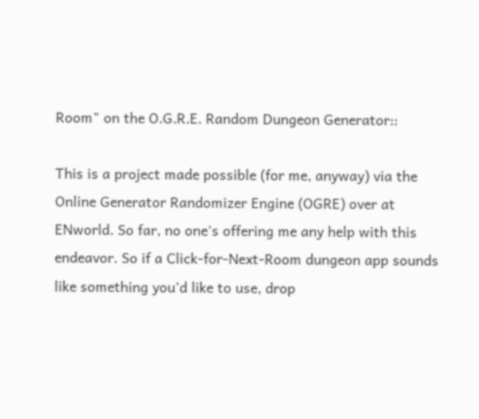Room" on the O.G.R.E. Random Dungeon Generator::

This is a project made possible (for me, anyway) via the Online Generator Randomizer Engine (OGRE) over at ENworld. So far, no one's offering me any help with this endeavor. So if a Click-for-Next-Room dungeon app sounds like something you'd like to use, drop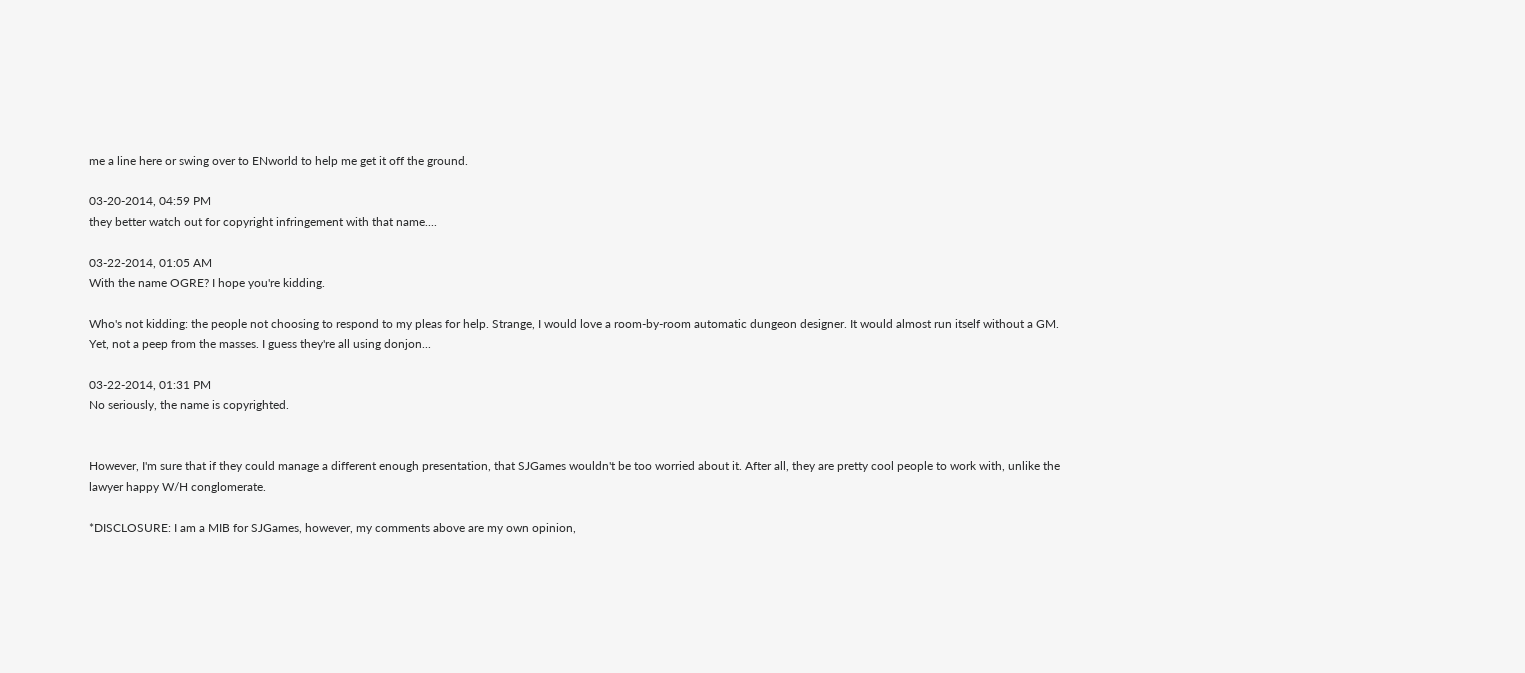me a line here or swing over to ENworld to help me get it off the ground.

03-20-2014, 04:59 PM
they better watch out for copyright infringement with that name....

03-22-2014, 01:05 AM
With the name OGRE? I hope you're kidding.

Who's not kidding: the people not choosing to respond to my pleas for help. Strange, I would love a room-by-room automatic dungeon designer. It would almost run itself without a GM. Yet, not a peep from the masses. I guess they're all using donjon...

03-22-2014, 01:31 PM
No seriously, the name is copyrighted.


However, I'm sure that if they could manage a different enough presentation, that SJGames wouldn't be too worried about it. After all, they are pretty cool people to work with, unlike the lawyer happy W/H conglomerate.

*DISCLOSURE: I am a MIB for SJGames, however, my comments above are my own opinion,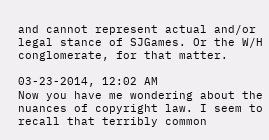and cannot represent actual and/or legal stance of SJGames. Or the W/H conglomerate, for that matter.

03-23-2014, 12:02 AM
Now you have me wondering about the nuances of copyright law. I seem to recall that terribly common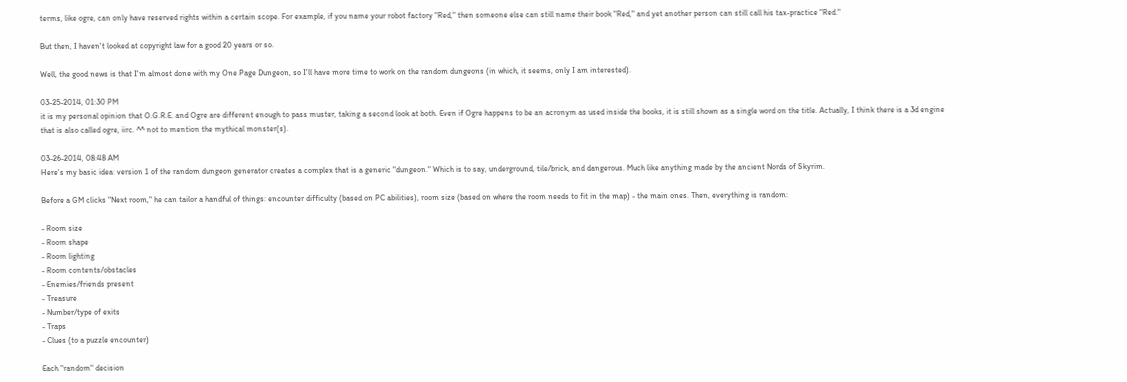terms, like ogre, can only have reserved rights within a certain scope. For example, if you name your robot factory "Red," then someone else can still name their book "Red," and yet another person can still call his tax-practice "Red."

But then, I haven't looked at copyright law for a good 20 years or so.

Well, the good news is that I'm almost done with my One Page Dungeon, so I'll have more time to work on the random dungeons (in which, it seems, only I am interested).

03-25-2014, 01:30 PM
it is my personal opinion that O.G.R.E. and Ogre are different enough to pass muster, taking a second look at both. Even if Ogre happens to be an acronym as used inside the books, it is still shown as a single word on the title. Actually, I think there is a 3d engine that is also called ogre, iirc. ^^ not to mention the mythical monster(s).

03-26-2014, 08:48 AM
Here's my basic idea: version 1 of the random dungeon generator creates a complex that is a generic "dungeon." Which is to say, underground, tile/brick, and dangerous. Much like anything made by the ancient Nords of Skyrim.

Before a GM clicks "Next room," he can tailor a handful of things: encounter difficulty (based on PC abilities), room size (based on where the room needs to fit in the map) - the main ones. Then, everything is random:

- Room size
- Room shape
- Room lighting
- Room contents/obstacles
- Enemies/friends present
- Treasure
- Number/type of exits
- Traps
- Clues (to a puzzle encounter)

Each "random" decision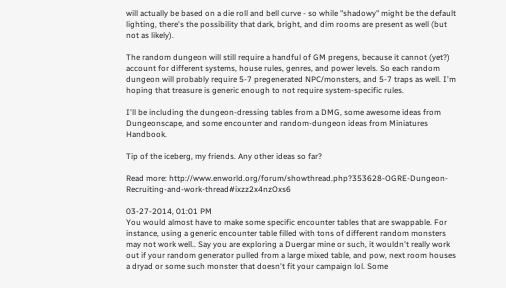will actually be based on a die roll and bell curve - so while "shadowy" might be the default lighting, there's the possibility that dark, bright, and dim rooms are present as well (but not as likely).

The random dungeon will still require a handful of GM pregens, because it cannot (yet?) account for different systems, house rules, genres, and power levels. So each random dungeon will probably require 5-7 pregenerated NPC/monsters, and 5-7 traps as well. I'm hoping that treasure is generic enough to not require system-specific rules.

I'll be including the dungeon-dressing tables from a DMG, some awesome ideas from Dungeonscape, and some encounter and random-dungeon ideas from Miniatures Handbook.

Tip of the iceberg, my friends. Any other ideas so far?

Read more: http://www.enworld.org/forum/showthread.php?353628-OGRE-Dungeon-Recruiting-and-work-thread#ixzz2x4nzOxs6

03-27-2014, 01:01 PM
You would almost have to make some specific encounter tables that are swappable. For instance, using a generic encounter table filled with tons of different random monsters may not work well.. Say you are exploring a Duergar mine or such, it wouldn't really work out if your random generator pulled from a large mixed table, and pow, next room houses a dryad or some such monster that doesn't fit your campaign lol. Some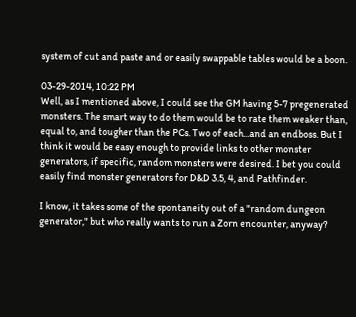system of cut and paste and or easily swappable tables would be a boon.

03-29-2014, 10:22 PM
Well, as I mentioned above, I could see the GM having 5-7 pregenerated monsters. The smart way to do them would be to rate them weaker than, equal to, and tougher than the PCs. Two of each...and an endboss. But I think it would be easy enough to provide links to other monster generators, if specific, random monsters were desired. I bet you could easily find monster generators for D&D 3.5, 4, and Pathfinder.

I know, it takes some of the spontaneity out of a "random dungeon generator," but who really wants to run a Zorn encounter, anyway?